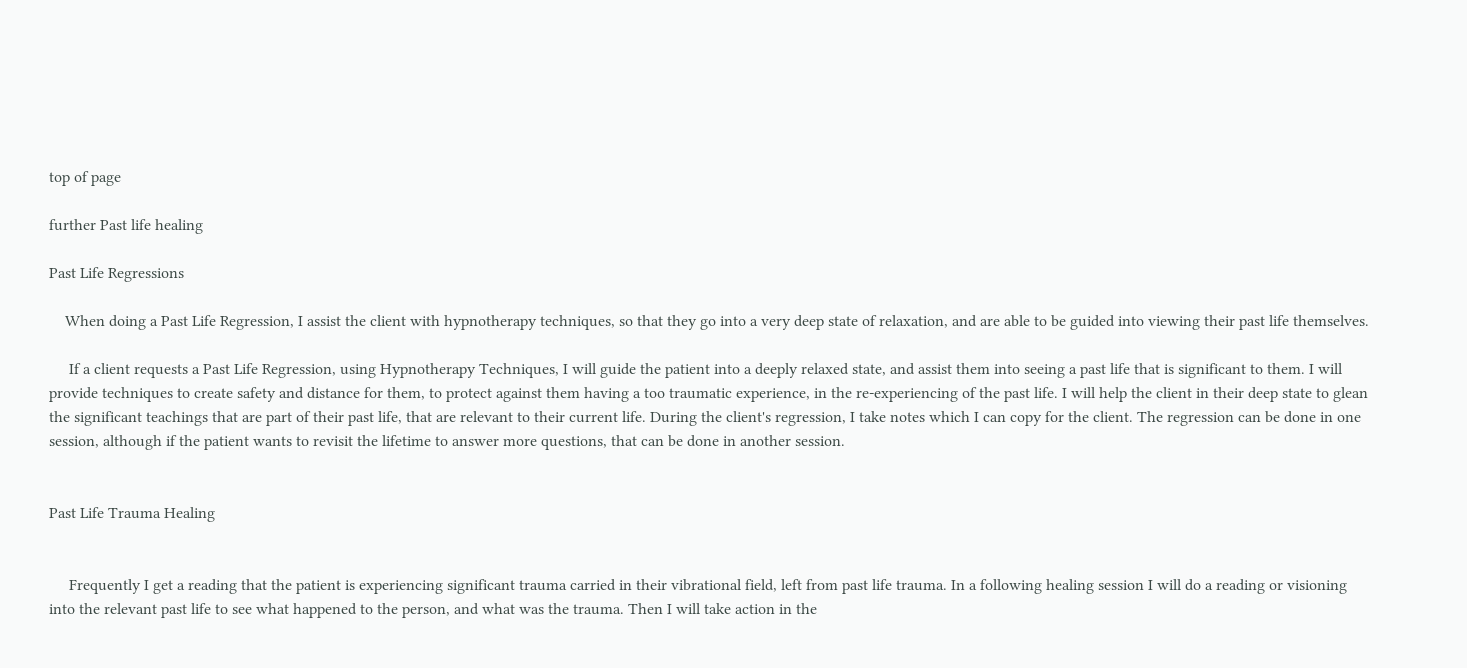top of page

further Past life healing

Past Life Regressions

    When doing a Past Life Regression, I assist the client with hypnotherapy techniques, so that they go into a very deep state of relaxation, and are able to be guided into viewing their past life themselves.

     If a client requests a Past Life Regression, using Hypnotherapy Techniques, I will guide the patient into a deeply relaxed state, and assist them into seeing a past life that is significant to them. I will provide techniques to create safety and distance for them, to protect against them having a too traumatic experience, in the re-experiencing of the past life. I will help the client in their deep state to glean the significant teachings that are part of their past life, that are relevant to their current life. During the client's regression, I take notes which I can copy for the client. The regression can be done in one session, although if the patient wants to revisit the lifetime to answer more questions, that can be done in another session.


Past Life Trauma Healing


     Frequently I get a reading that the patient is experiencing significant trauma carried in their vibrational field, left from past life trauma. In a following healing session I will do a reading or visioning into the relevant past life to see what happened to the person, and what was the trauma. Then I will take action in the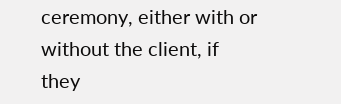ceremony, either with or without the client, if they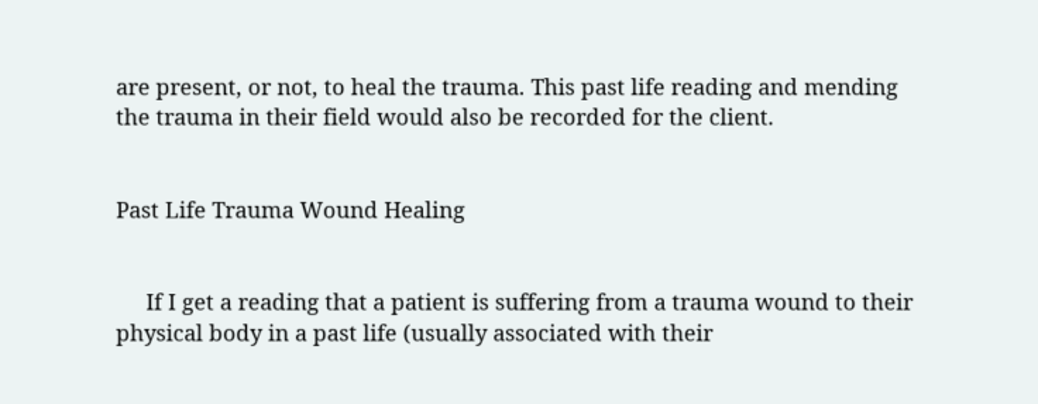are present, or not, to heal the trauma. This past life reading and mending the trauma in their field would also be recorded for the client.


Past Life Trauma Wound Healing


     If I get a reading that a patient is suffering from a trauma wound to their physical body in a past life (usually associated with their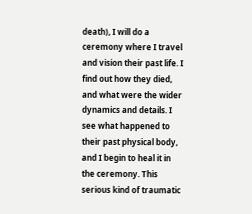death), I will do a ceremony where I travel and vision their past life. I find out how they died, and what were the wider dynamics and details. I see what happened to their past physical body, and I begin to heal it in the ceremony. This serious kind of traumatic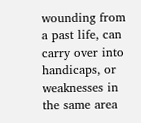wounding from a past life, can carry over into handicaps, or weaknesses in the same area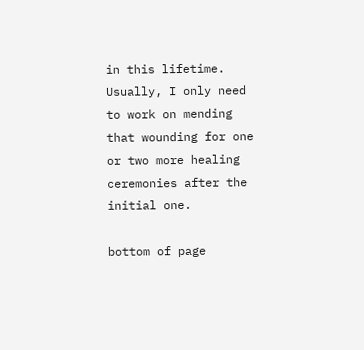in this lifetime. Usually, I only need to work on mending that wounding for one or two more healing ceremonies after the initial one.

bottom of page